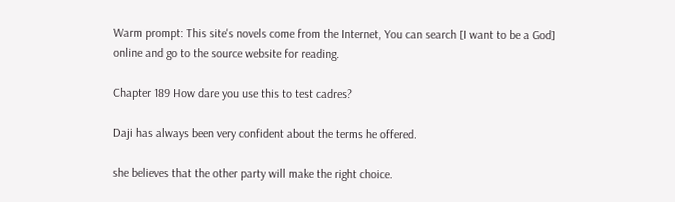Warm prompt: This site's novels come from the Internet, You can search [I want to be a God] online and go to the source website for reading.

Chapter 189 How dare you use this to test cadres?

Daji has always been very confident about the terms he offered.

she believes that the other party will make the right choice.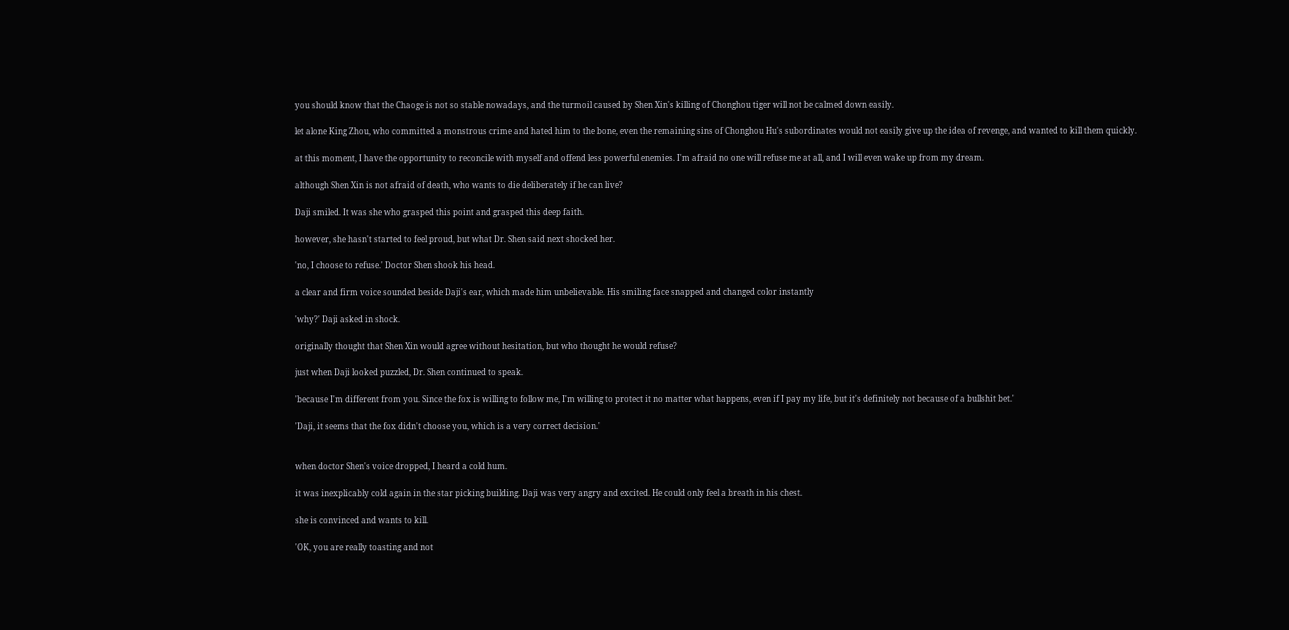you should know that the Chaoge is not so stable nowadays, and the turmoil caused by Shen Xin's killing of Chonghou tiger will not be calmed down easily.

let alone King Zhou, who committed a monstrous crime and hated him to the bone, even the remaining sins of Chonghou Hu's subordinates would not easily give up the idea of revenge, and wanted to kill them quickly.

at this moment, I have the opportunity to reconcile with myself and offend less powerful enemies. I'm afraid no one will refuse me at all, and I will even wake up from my dream.

although Shen Xin is not afraid of death, who wants to die deliberately if he can live?

Daji smiled. It was she who grasped this point and grasped this deep faith.

however, she hasn't started to feel proud, but what Dr. Shen said next shocked her.

'no, I choose to refuse.' Doctor Shen shook his head.

a clear and firm voice sounded beside Daji's ear, which made him unbelievable. His smiling face snapped and changed color instantly

'why?' Daji asked in shock.

originally thought that Shen Xin would agree without hesitation, but who thought he would refuse?

just when Daji looked puzzled, Dr. Shen continued to speak.

'because I'm different from you. Since the fox is willing to follow me, I'm willing to protect it no matter what happens, even if I pay my life, but it's definitely not because of a bullshit bet.'

'Daji, it seems that the fox didn't choose you, which is a very correct decision.'


when doctor Shen's voice dropped, I heard a cold hum.

it was inexplicably cold again in the star picking building. Daji was very angry and excited. He could only feel a breath in his chest.

she is convinced and wants to kill.

'OK, you are really toasting and not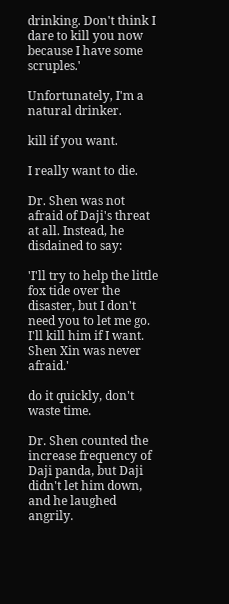drinking. Don't think I dare to kill you now because I have some scruples.'

Unfortunately, I'm a natural drinker.

kill if you want.

I really want to die.

Dr. Shen was not afraid of Daji's threat at all. Instead, he disdained to say:

'I'll try to help the little fox tide over the disaster, but I don't need you to let me go. I'll kill him if I want. Shen Xin was never afraid.'

do it quickly, don't waste time.

Dr. Shen counted the increase frequency of Daji panda, but Daji didn't let him down, and he laughed angrily.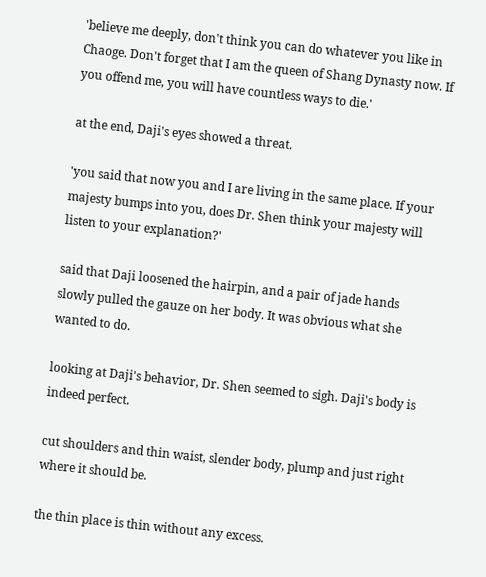'believe me deeply, don't think you can do whatever you like in Chaoge. Don't forget that I am the queen of Shang Dynasty now. If you offend me, you will have countless ways to die.'

at the end, Daji's eyes showed a threat.

'you said that now you and I are living in the same place. If your majesty bumps into you, does Dr. Shen think your majesty will listen to your explanation?'

said that Daji loosened the hairpin, and a pair of jade hands slowly pulled the gauze on her body. It was obvious what she wanted to do.

looking at Daji's behavior, Dr. Shen seemed to sigh. Daji's body is indeed perfect.

cut shoulders and thin waist, slender body, plump and just right where it should be.

the thin place is thin without any excess.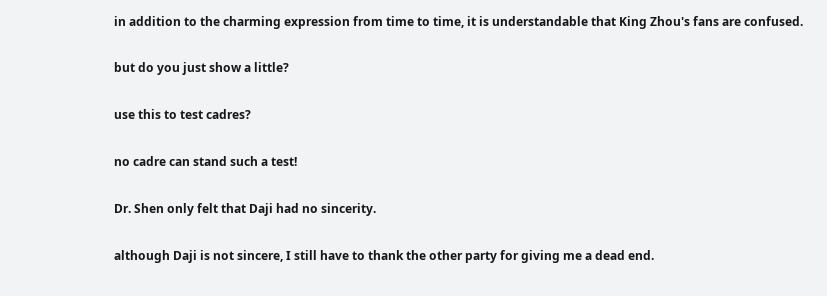in addition to the charming expression from time to time, it is understandable that King Zhou's fans are confused.

but do you just show a little?

use this to test cadres?

no cadre can stand such a test!

Dr. Shen only felt that Daji had no sincerity.

although Daji is not sincere, I still have to thank the other party for giving me a dead end.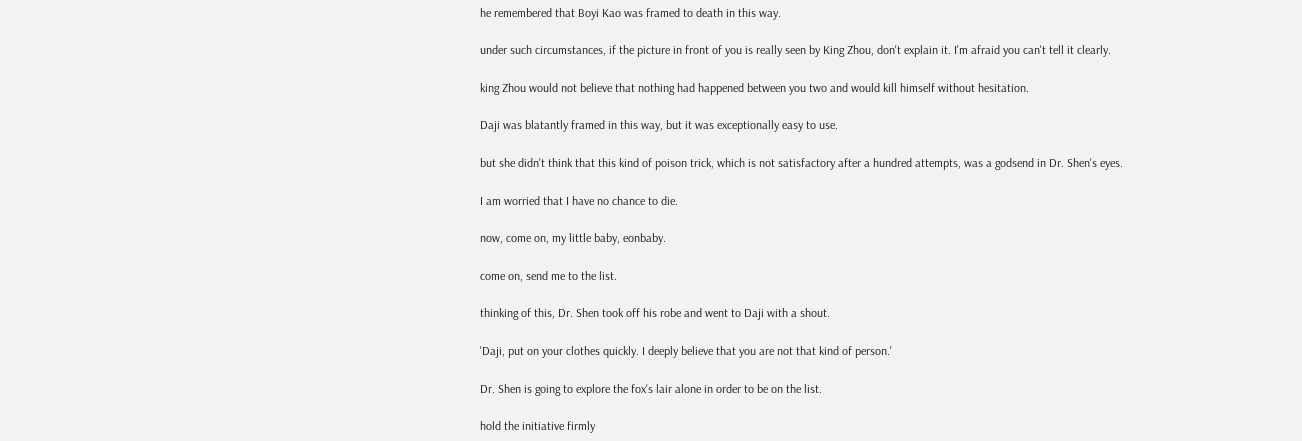he remembered that Boyi Kao was framed to death in this way.

under such circumstances, if the picture in front of you is really seen by King Zhou, don't explain it. I'm afraid you can't tell it clearly.

king Zhou would not believe that nothing had happened between you two and would kill himself without hesitation.

Daji was blatantly framed in this way, but it was exceptionally easy to use.

but she didn't think that this kind of poison trick, which is not satisfactory after a hundred attempts, was a godsend in Dr. Shen's eyes.

I am worried that I have no chance to die.

now, come on, my little baby, eonbaby.

come on, send me to the list.

thinking of this, Dr. Shen took off his robe and went to Daji with a shout.

'Daji, put on your clothes quickly. I deeply believe that you are not that kind of person.'

Dr. Shen is going to explore the fox's lair alone in order to be on the list.

hold the initiative firmly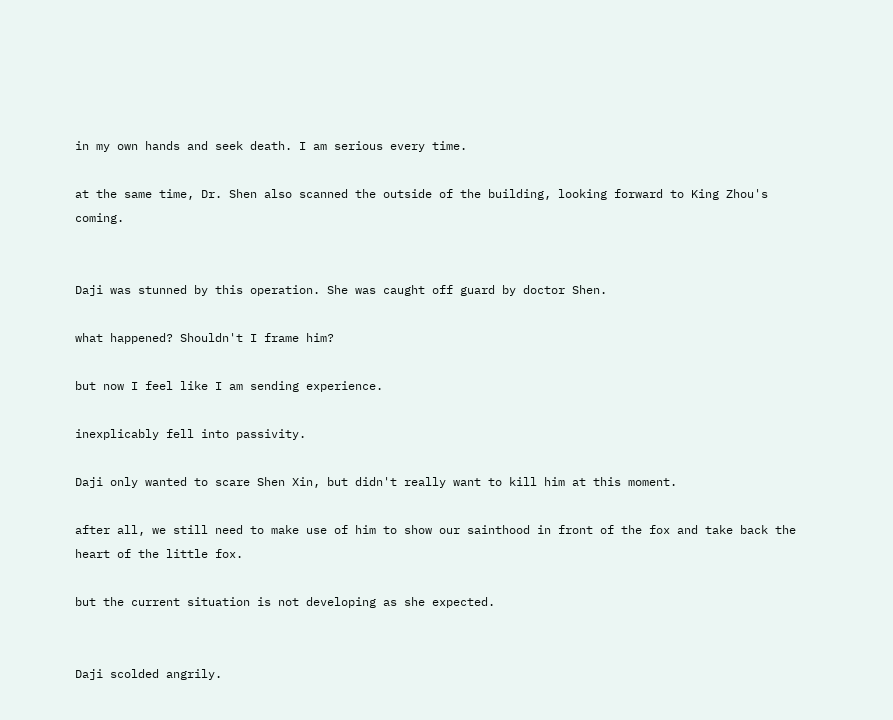in my own hands and seek death. I am serious every time.

at the same time, Dr. Shen also scanned the outside of the building, looking forward to King Zhou's coming.


Daji was stunned by this operation. She was caught off guard by doctor Shen.

what happened? Shouldn't I frame him?

but now I feel like I am sending experience.

inexplicably fell into passivity.

Daji only wanted to scare Shen Xin, but didn't really want to kill him at this moment.

after all, we still need to make use of him to show our sainthood in front of the fox and take back the heart of the little fox.

but the current situation is not developing as she expected.


Daji scolded angrily.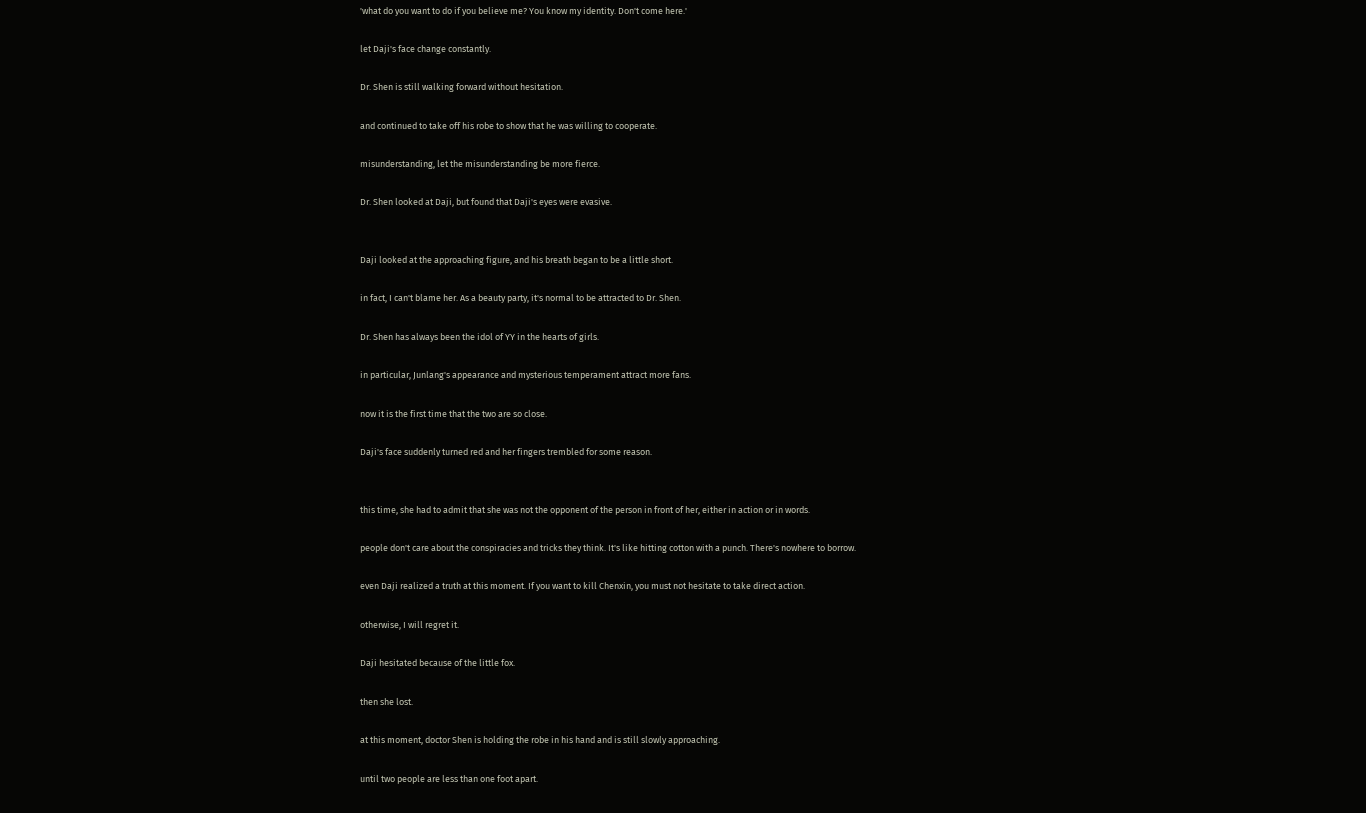'what do you want to do if you believe me? You know my identity. Don't come here.'

let Daji's face change constantly.

Dr. Shen is still walking forward without hesitation.

and continued to take off his robe to show that he was willing to cooperate.

misunderstanding, let the misunderstanding be more fierce.

Dr. Shen looked at Daji, but found that Daji's eyes were evasive.


Daji looked at the approaching figure, and his breath began to be a little short.

in fact, I can't blame her. As a beauty party, it's normal to be attracted to Dr. Shen.

Dr. Shen has always been the idol of YY in the hearts of girls.

in particular, Junlang's appearance and mysterious temperament attract more fans.

now it is the first time that the two are so close.

Daji's face suddenly turned red and her fingers trembled for some reason.


this time, she had to admit that she was not the opponent of the person in front of her, either in action or in words.

people don't care about the conspiracies and tricks they think. It's like hitting cotton with a punch. There's nowhere to borrow.

even Daji realized a truth at this moment. If you want to kill Chenxin, you must not hesitate to take direct action.

otherwise, I will regret it.

Daji hesitated because of the little fox.

then she lost.

at this moment, doctor Shen is holding the robe in his hand and is still slowly approaching.

until two people are less than one foot apart.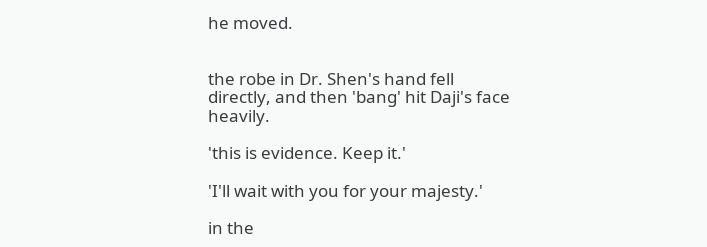he moved.


the robe in Dr. Shen's hand fell directly, and then 'bang' hit Daji's face heavily.

'this is evidence. Keep it.'

'I'll wait with you for your majesty.'

in the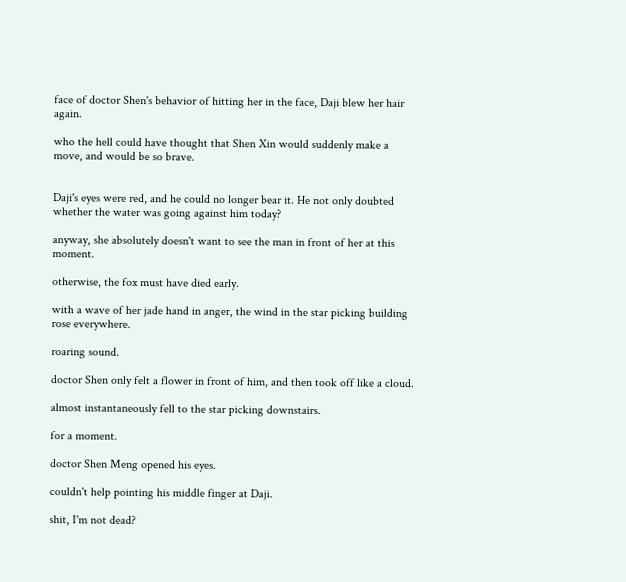face of doctor Shen's behavior of hitting her in the face, Daji blew her hair again.

who the hell could have thought that Shen Xin would suddenly make a move, and would be so brave.


Daji's eyes were red, and he could no longer bear it. He not only doubted whether the water was going against him today?

anyway, she absolutely doesn't want to see the man in front of her at this moment.

otherwise, the fox must have died early.

with a wave of her jade hand in anger, the wind in the star picking building rose everywhere.

roaring sound.

doctor Shen only felt a flower in front of him, and then took off like a cloud.

almost instantaneously fell to the star picking downstairs.

for a moment.

doctor Shen Meng opened his eyes.

couldn't help pointing his middle finger at Daji.

shit, I'm not dead?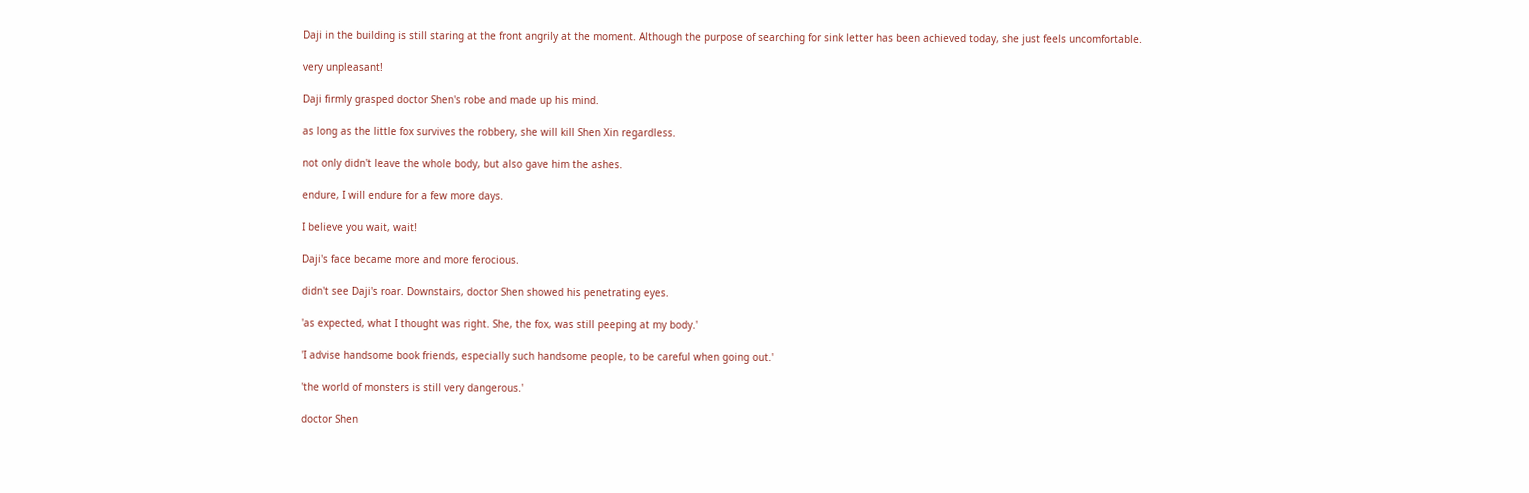Daji in the building is still staring at the front angrily at the moment. Although the purpose of searching for sink letter has been achieved today, she just feels uncomfortable.

very unpleasant!

Daji firmly grasped doctor Shen's robe and made up his mind.

as long as the little fox survives the robbery, she will kill Shen Xin regardless.

not only didn't leave the whole body, but also gave him the ashes.

endure, I will endure for a few more days.

I believe you wait, wait!

Daji's face became more and more ferocious.

didn't see Daji's roar. Downstairs, doctor Shen showed his penetrating eyes.

'as expected, what I thought was right. She, the fox, was still peeping at my body.'

'I advise handsome book friends, especially such handsome people, to be careful when going out.'

'the world of monsters is still very dangerous.'

doctor Shen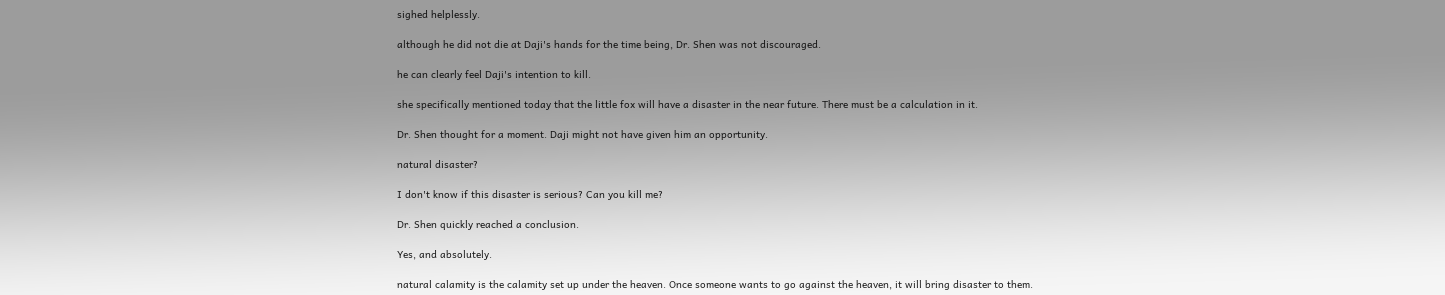sighed helplessly.

although he did not die at Daji's hands for the time being, Dr. Shen was not discouraged.

he can clearly feel Daji's intention to kill.

she specifically mentioned today that the little fox will have a disaster in the near future. There must be a calculation in it.

Dr. Shen thought for a moment. Daji might not have given him an opportunity.

natural disaster?

I don't know if this disaster is serious? Can you kill me?

Dr. Shen quickly reached a conclusion.

Yes, and absolutely.

natural calamity is the calamity set up under the heaven. Once someone wants to go against the heaven, it will bring disaster to them.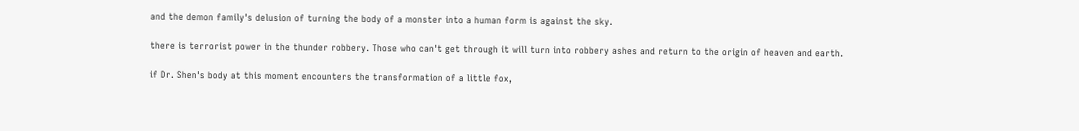and the demon family's delusion of turning the body of a monster into a human form is against the sky.

there is terrorist power in the thunder robbery. Those who can't get through it will turn into robbery ashes and return to the origin of heaven and earth.

if Dr. Shen's body at this moment encounters the transformation of a little fox,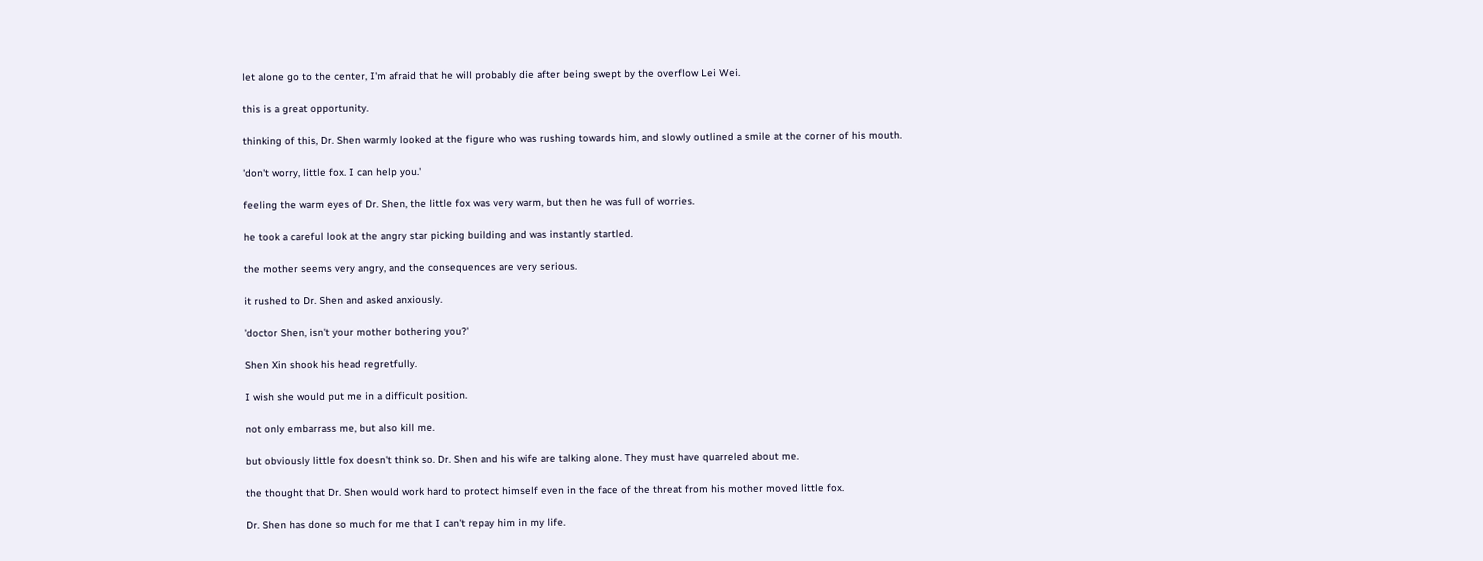let alone go to the center, I'm afraid that he will probably die after being swept by the overflow Lei Wei.

this is a great opportunity.

thinking of this, Dr. Shen warmly looked at the figure who was rushing towards him, and slowly outlined a smile at the corner of his mouth.

'don't worry, little fox. I can help you.'

feeling the warm eyes of Dr. Shen, the little fox was very warm, but then he was full of worries.

he took a careful look at the angry star picking building and was instantly startled.

the mother seems very angry, and the consequences are very serious.

it rushed to Dr. Shen and asked anxiously.

'doctor Shen, isn't your mother bothering you?'

Shen Xin shook his head regretfully.

I wish she would put me in a difficult position.

not only embarrass me, but also kill me.

but obviously little fox doesn't think so. Dr. Shen and his wife are talking alone. They must have quarreled about me.

the thought that Dr. Shen would work hard to protect himself even in the face of the threat from his mother moved little fox.

Dr. Shen has done so much for me that I can't repay him in my life.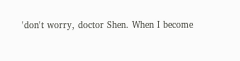'don't worry, doctor Shen. When I become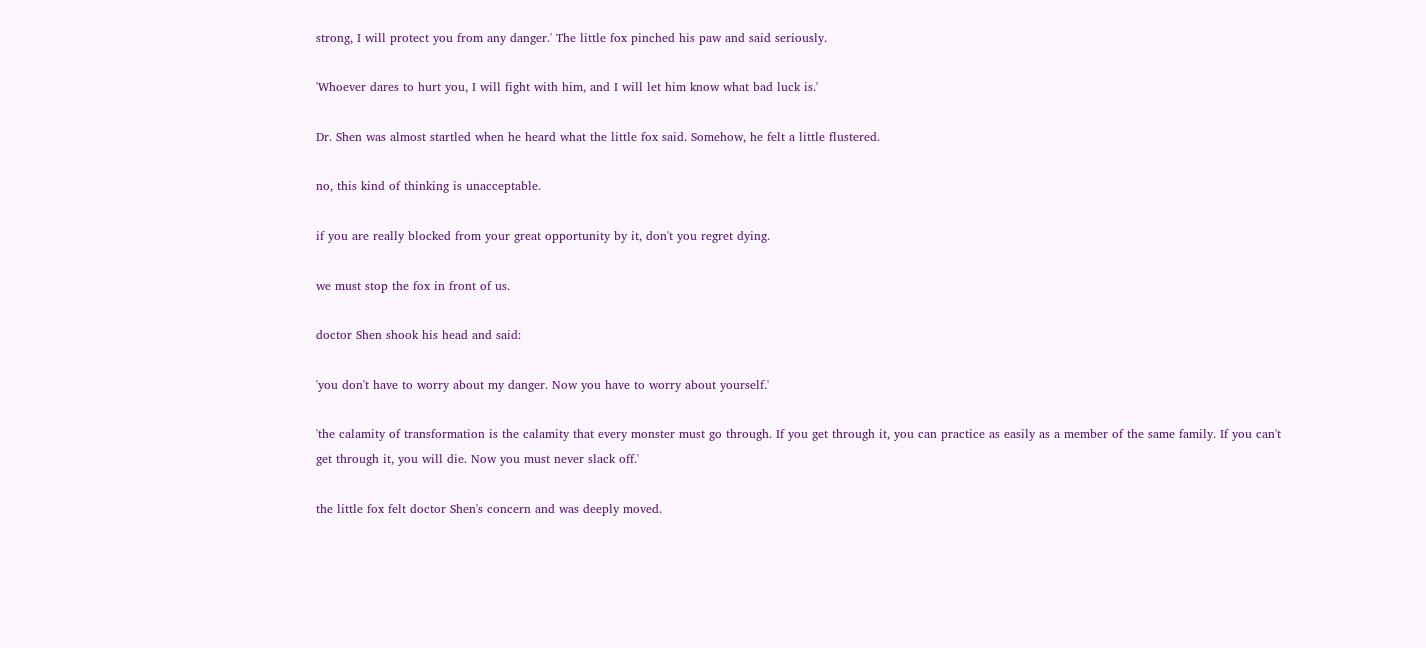strong, I will protect you from any danger.' The little fox pinched his paw and said seriously.

'Whoever dares to hurt you, I will fight with him, and I will let him know what bad luck is.'

Dr. Shen was almost startled when he heard what the little fox said. Somehow, he felt a little flustered.

no, this kind of thinking is unacceptable.

if you are really blocked from your great opportunity by it, don't you regret dying.

we must stop the fox in front of us.

doctor Shen shook his head and said:

'you don't have to worry about my danger. Now you have to worry about yourself.'

'the calamity of transformation is the calamity that every monster must go through. If you get through it, you can practice as easily as a member of the same family. If you can't get through it, you will die. Now you must never slack off.'

the little fox felt doctor Shen's concern and was deeply moved.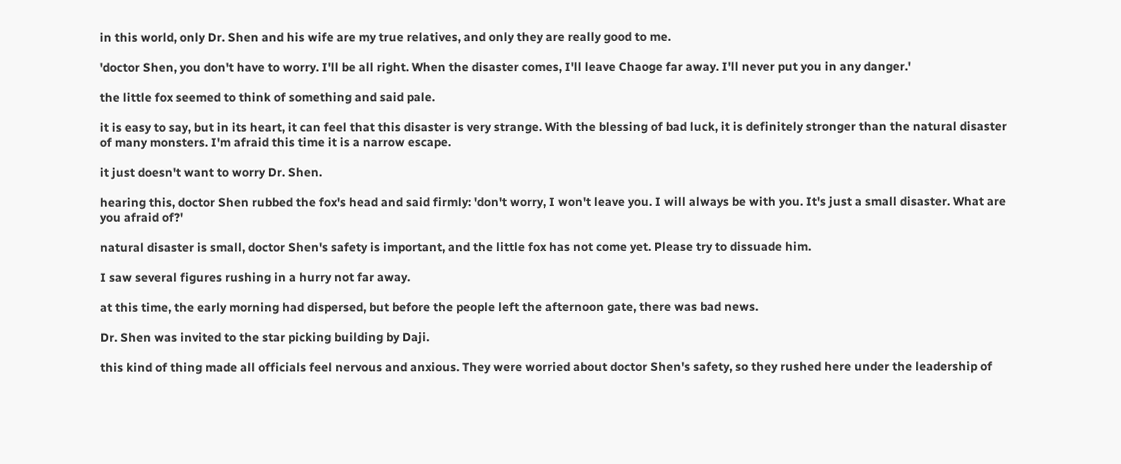in this world, only Dr. Shen and his wife are my true relatives, and only they are really good to me.

'doctor Shen, you don't have to worry. I'll be all right. When the disaster comes, I'll leave Chaoge far away. I'll never put you in any danger.'

the little fox seemed to think of something and said pale.

it is easy to say, but in its heart, it can feel that this disaster is very strange. With the blessing of bad luck, it is definitely stronger than the natural disaster of many monsters. I'm afraid this time it is a narrow escape.

it just doesn't want to worry Dr. Shen.

hearing this, doctor Shen rubbed the fox's head and said firmly: 'don't worry, I won't leave you. I will always be with you. It's just a small disaster. What are you afraid of?'

natural disaster is small, doctor Shen's safety is important, and the little fox has not come yet. Please try to dissuade him.

I saw several figures rushing in a hurry not far away.

at this time, the early morning had dispersed, but before the people left the afternoon gate, there was bad news.

Dr. Shen was invited to the star picking building by Daji.

this kind of thing made all officials feel nervous and anxious. They were worried about doctor Shen's safety, so they rushed here under the leadership of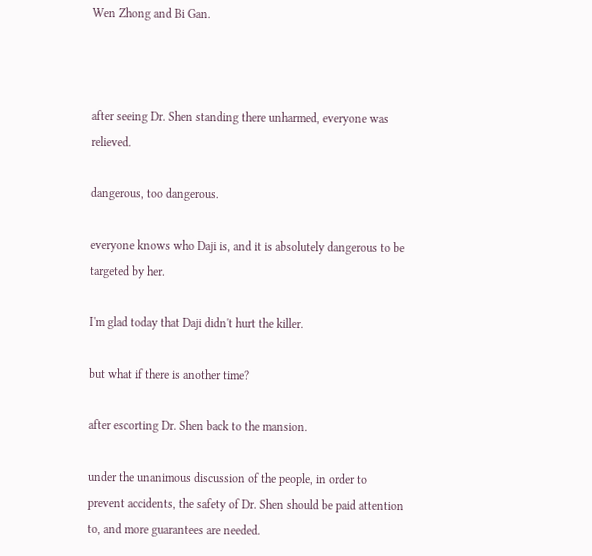Wen Zhong and Bi Gan.



after seeing Dr. Shen standing there unharmed, everyone was relieved.

dangerous, too dangerous.

everyone knows who Daji is, and it is absolutely dangerous to be targeted by her.

I'm glad today that Daji didn't hurt the killer.

but what if there is another time?

after escorting Dr. Shen back to the mansion.

under the unanimous discussion of the people, in order to prevent accidents, the safety of Dr. Shen should be paid attention to, and more guarantees are needed.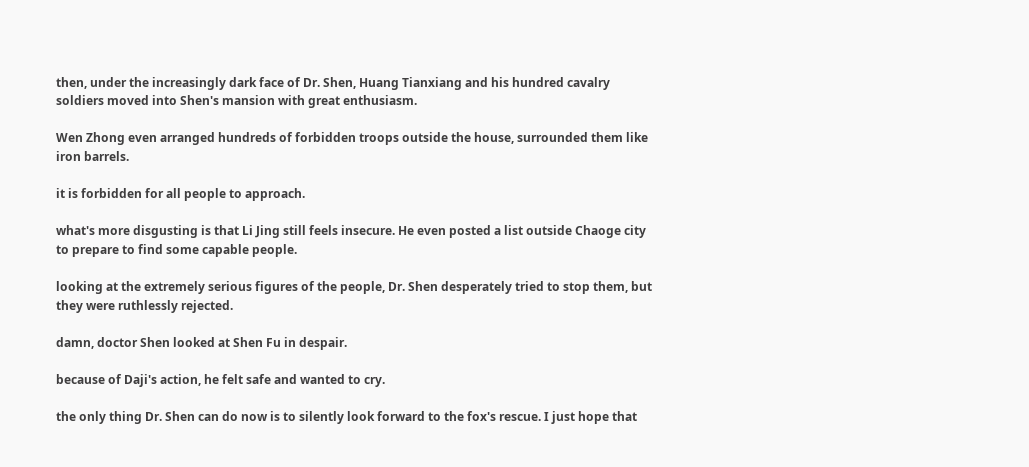then, under the increasingly dark face of Dr. Shen, Huang Tianxiang and his hundred cavalry soldiers moved into Shen's mansion with great enthusiasm.

Wen Zhong even arranged hundreds of forbidden troops outside the house, surrounded them like iron barrels.

it is forbidden for all people to approach.

what's more disgusting is that Li Jing still feels insecure. He even posted a list outside Chaoge city to prepare to find some capable people.

looking at the extremely serious figures of the people, Dr. Shen desperately tried to stop them, but they were ruthlessly rejected.

damn, doctor Shen looked at Shen Fu in despair.

because of Daji's action, he felt safe and wanted to cry.

the only thing Dr. Shen can do now is to silently look forward to the fox's rescue. I just hope that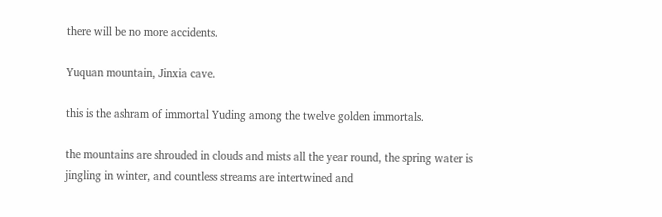there will be no more accidents.

Yuquan mountain, Jinxia cave.

this is the ashram of immortal Yuding among the twelve golden immortals.

the mountains are shrouded in clouds and mists all the year round, the spring water is jingling in winter, and countless streams are intertwined and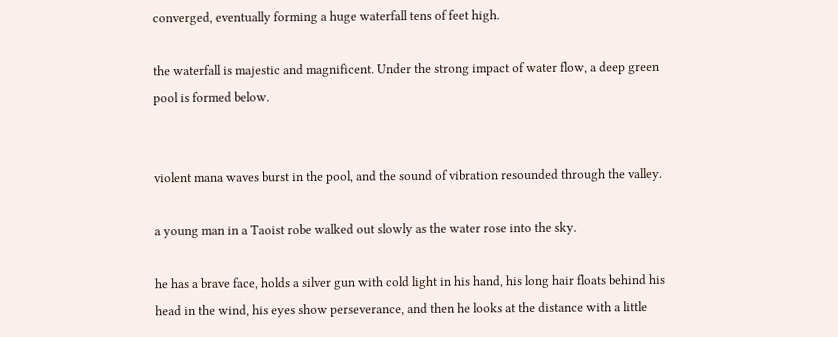converged, eventually forming a huge waterfall tens of feet high.

the waterfall is majestic and magnificent. Under the strong impact of water flow, a deep green pool is formed below.


violent mana waves burst in the pool, and the sound of vibration resounded through the valley.

a young man in a Taoist robe walked out slowly as the water rose into the sky.

he has a brave face, holds a silver gun with cold light in his hand, his long hair floats behind his head in the wind, his eyes show perseverance, and then he looks at the distance with a little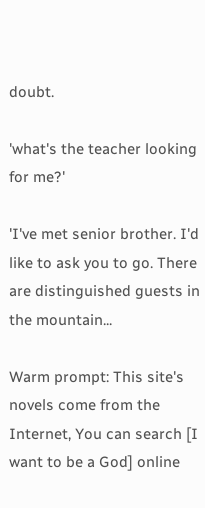doubt.

'what's the teacher looking for me?'

'I've met senior brother. I'd like to ask you to go. There are distinguished guests in the mountain...

Warm prompt: This site's novels come from the Internet, You can search [I want to be a God] online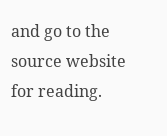and go to the source website for reading.